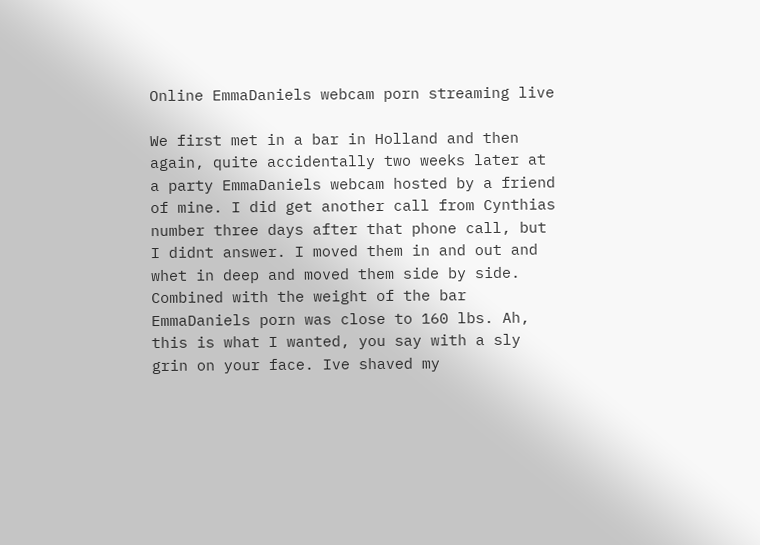Online EmmaDaniels webcam porn streaming live

We first met in a bar in Holland and then again, quite accidentally two weeks later at a party EmmaDaniels webcam hosted by a friend of mine. I did get another call from Cynthias number three days after that phone call, but I didnt answer. I moved them in and out and whet in deep and moved them side by side. Combined with the weight of the bar EmmaDaniels porn was close to 160 lbs. Ah, this is what I wanted, you say with a sly grin on your face. Ive shaved my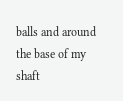balls and around the base of my shaft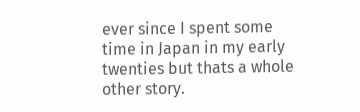ever since I spent some time in Japan in my early twenties but thats a whole other story.